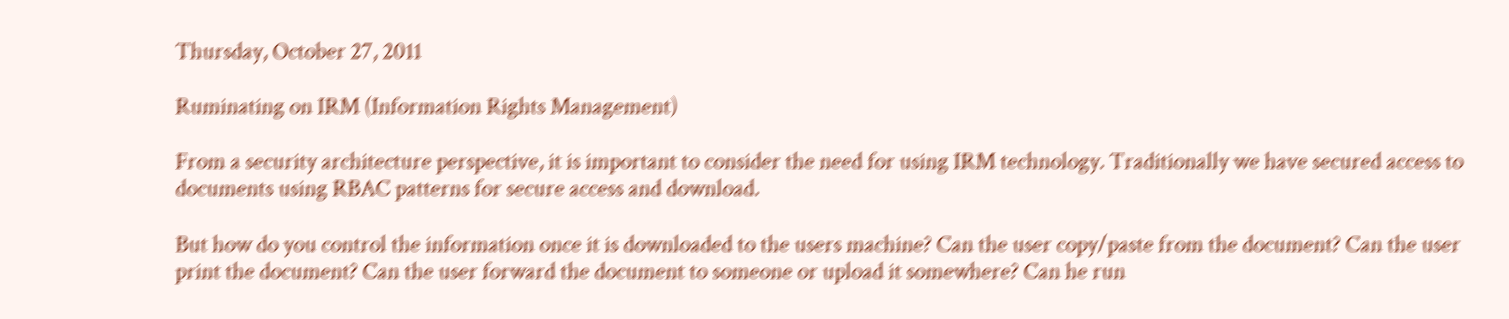Thursday, October 27, 2011

Ruminating on IRM (Information Rights Management)

From a security architecture perspective, it is important to consider the need for using IRM technology. Traditionally we have secured access to documents using RBAC patterns for secure access and download.

But how do you control the information once it is downloaded to the users machine? Can the user copy/paste from the document? Can the user print the document? Can the user forward the document to someone or upload it somewhere? Can he run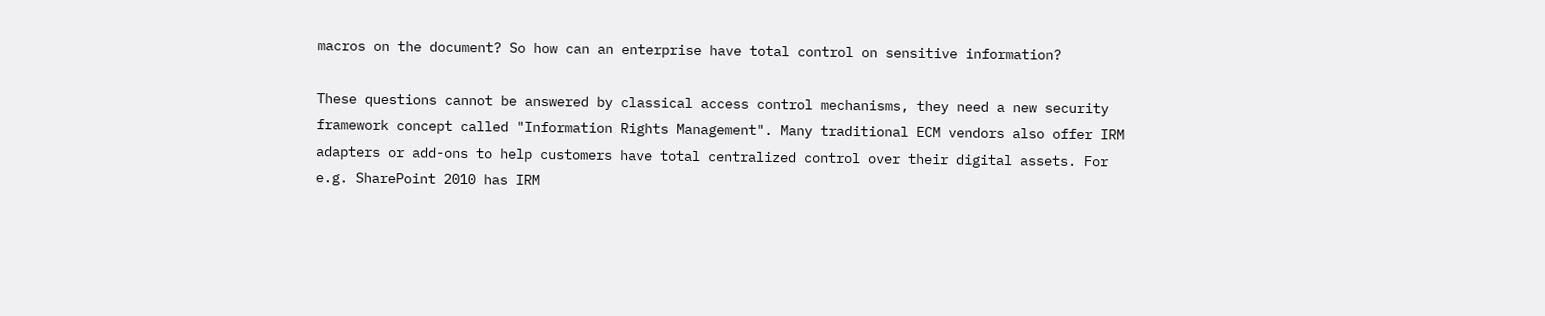macros on the document? So how can an enterprise have total control on sensitive information?

These questions cannot be answered by classical access control mechanisms, they need a new security framework concept called "Information Rights Management". Many traditional ECM vendors also offer IRM adapters or add-ons to help customers have total centralized control over their digital assets. For e.g. SharePoint 2010 has IRM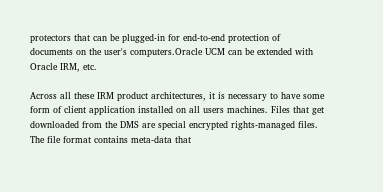protectors that can be plugged-in for end-to-end protection of documents on the user's computers.Oracle UCM can be extended with Oracle IRM, etc.

Across all these IRM product architectures, it is necessary to have some form of client application installed on all users machines. Files that get downloaded from the DMS are special encrypted rights-managed files. The file format contains meta-data that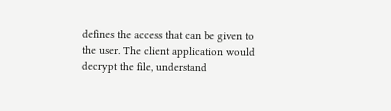defines the access that can be given to the user. The client application would decrypt the file, understand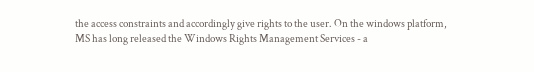the access constraints and accordingly give rights to the user. On the windows platform, MS has long released the Windows Rights Management Services - a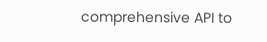comprehensive API to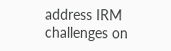address IRM challenges on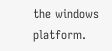the windows platform.